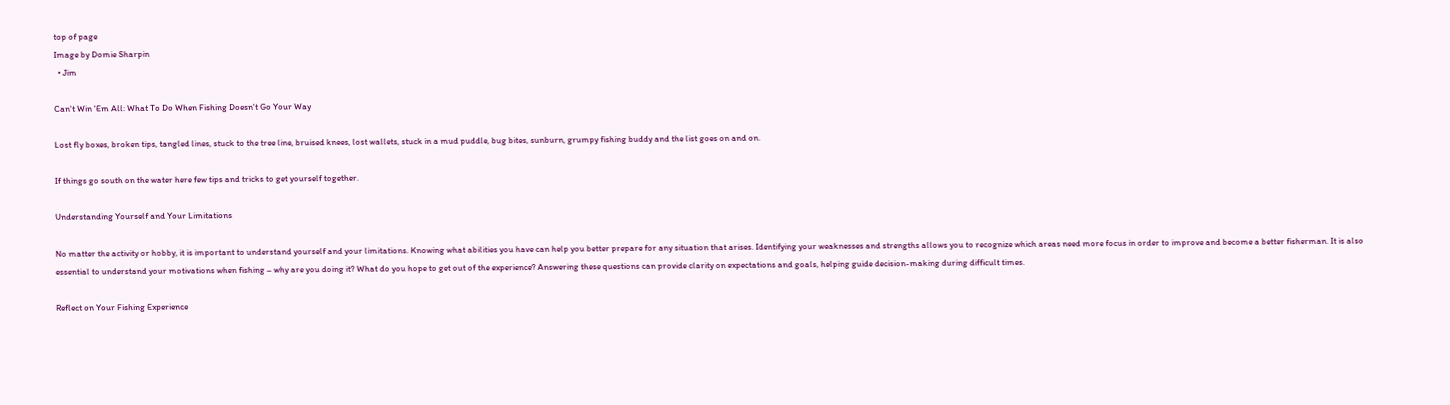top of page
Image by Domie Sharpin
  • Jim

Can't Win 'Em All: What To Do When Fishing Doesn't Go Your Way

Lost fly boxes, broken tips, tangled lines, stuck to the tree line, bruised knees, lost wallets, stuck in a mud puddle, bug bites, sunburn, grumpy fishing buddy and the list goes on and on.

If things go south on the water here few tips and tricks to get yourself together.

Understanding Yourself and Your Limitations

No matter the activity or hobby, it is important to understand yourself and your limitations. Knowing what abilities you have can help you better prepare for any situation that arises. Identifying your weaknesses and strengths allows you to recognize which areas need more focus in order to improve and become a better fisherman. It is also essential to understand your motivations when fishing – why are you doing it? What do you hope to get out of the experience? Answering these questions can provide clarity on expectations and goals, helping guide decision-making during difficult times.

Reflect on Your Fishing Experience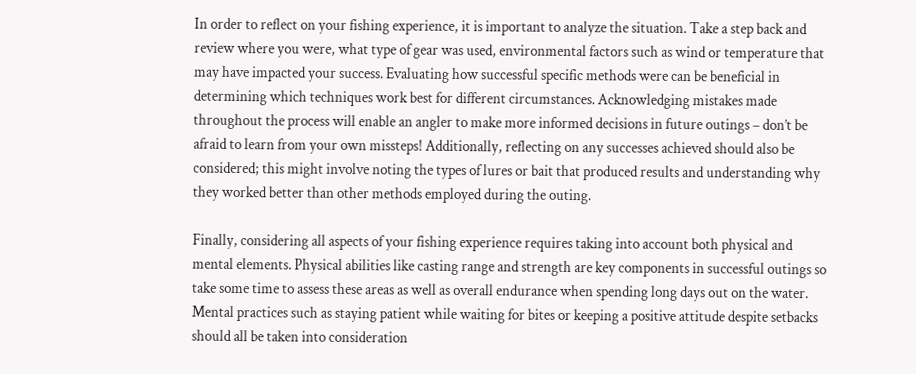In order to reflect on your fishing experience, it is important to analyze the situation. Take a step back and review where you were, what type of gear was used, environmental factors such as wind or temperature that may have impacted your success. Evaluating how successful specific methods were can be beneficial in determining which techniques work best for different circumstances. Acknowledging mistakes made throughout the process will enable an angler to make more informed decisions in future outings – don’t be afraid to learn from your own missteps! Additionally, reflecting on any successes achieved should also be considered; this might involve noting the types of lures or bait that produced results and understanding why they worked better than other methods employed during the outing.

Finally, considering all aspects of your fishing experience requires taking into account both physical and mental elements. Physical abilities like casting range and strength are key components in successful outings so take some time to assess these areas as well as overall endurance when spending long days out on the water. Mental practices such as staying patient while waiting for bites or keeping a positive attitude despite setbacks should all be taken into consideration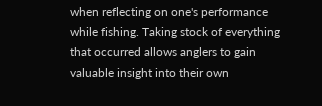when reflecting on one's performance while fishing. Taking stock of everything that occurred allows anglers to gain valuable insight into their own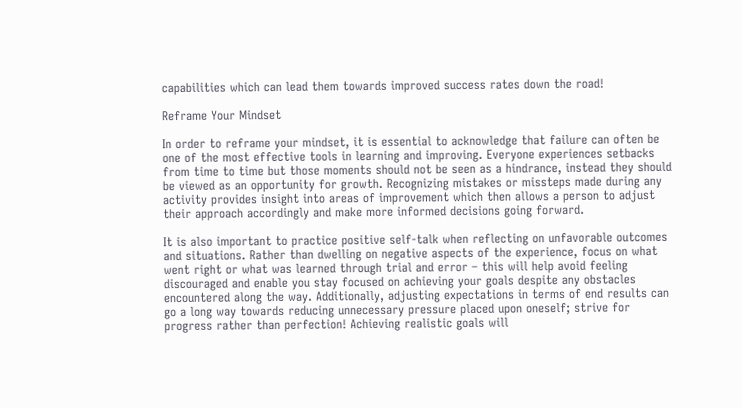capabilities which can lead them towards improved success rates down the road!

Reframe Your Mindset

In order to reframe your mindset, it is essential to acknowledge that failure can often be one of the most effective tools in learning and improving. Everyone experiences setbacks from time to time but those moments should not be seen as a hindrance, instead they should be viewed as an opportunity for growth. Recognizing mistakes or missteps made during any activity provides insight into areas of improvement which then allows a person to adjust their approach accordingly and make more informed decisions going forward.

It is also important to practice positive self-talk when reflecting on unfavorable outcomes and situations. Rather than dwelling on negative aspects of the experience, focus on what went right or what was learned through trial and error – this will help avoid feeling discouraged and enable you stay focused on achieving your goals despite any obstacles encountered along the way. Additionally, adjusting expectations in terms of end results can go a long way towards reducing unnecessary pressure placed upon oneself; strive for progress rather than perfection! Achieving realistic goals will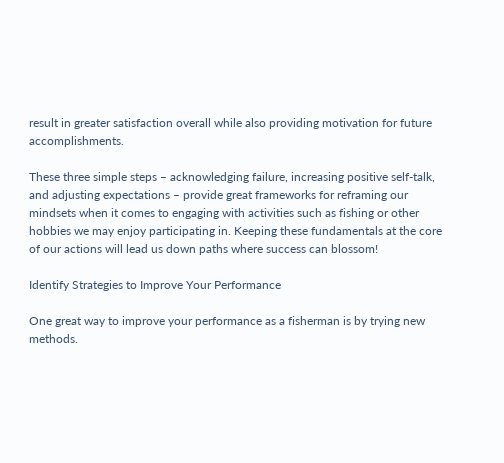result in greater satisfaction overall while also providing motivation for future accomplishments.

These three simple steps – acknowledging failure, increasing positive self-talk, and adjusting expectations – provide great frameworks for reframing our mindsets when it comes to engaging with activities such as fishing or other hobbies we may enjoy participating in. Keeping these fundamentals at the core of our actions will lead us down paths where success can blossom!

Identify Strategies to Improve Your Performance

One great way to improve your performance as a fisherman is by trying new methods.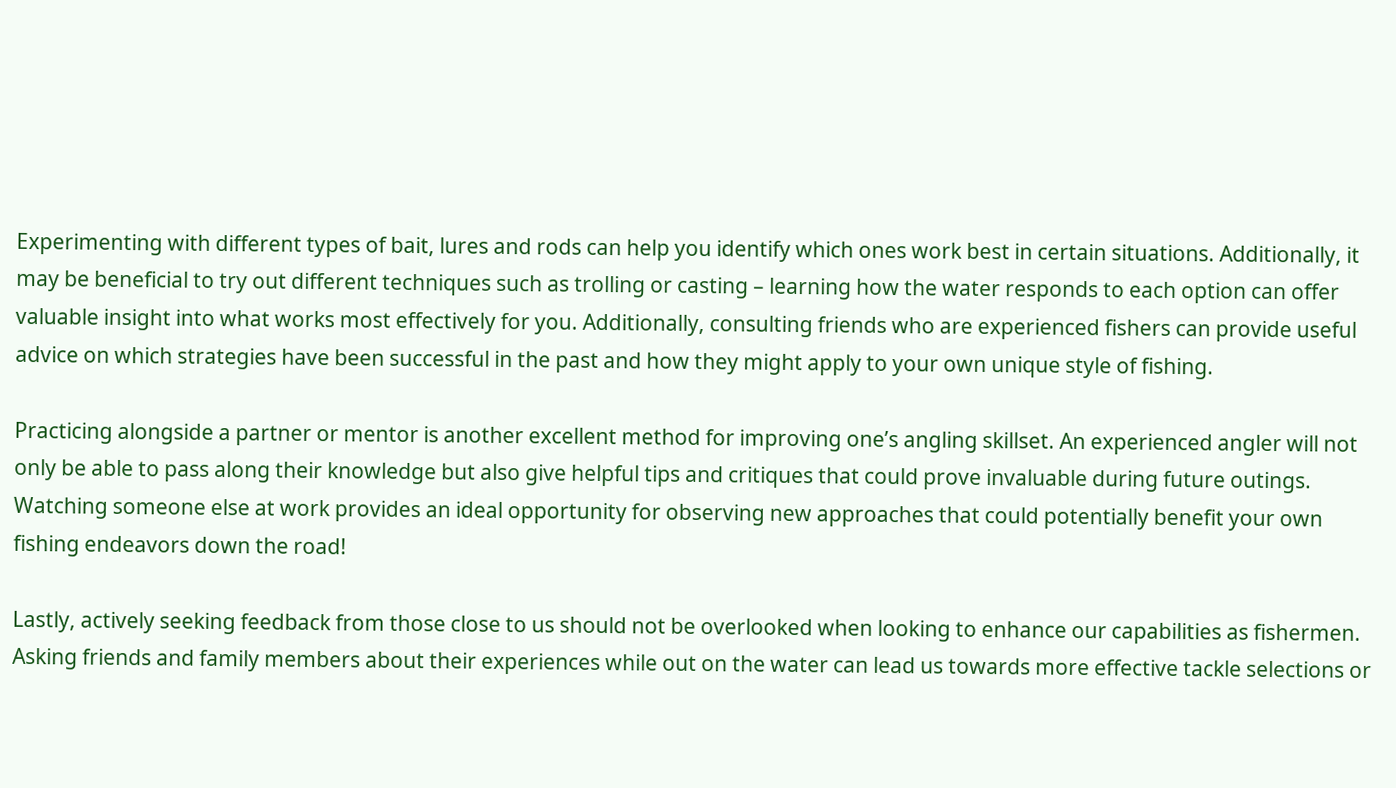Experimenting with different types of bait, lures and rods can help you identify which ones work best in certain situations. Additionally, it may be beneficial to try out different techniques such as trolling or casting – learning how the water responds to each option can offer valuable insight into what works most effectively for you. Additionally, consulting friends who are experienced fishers can provide useful advice on which strategies have been successful in the past and how they might apply to your own unique style of fishing.

Practicing alongside a partner or mentor is another excellent method for improving one’s angling skillset. An experienced angler will not only be able to pass along their knowledge but also give helpful tips and critiques that could prove invaluable during future outings. Watching someone else at work provides an ideal opportunity for observing new approaches that could potentially benefit your own fishing endeavors down the road!

Lastly, actively seeking feedback from those close to us should not be overlooked when looking to enhance our capabilities as fishermen. Asking friends and family members about their experiences while out on the water can lead us towards more effective tackle selections or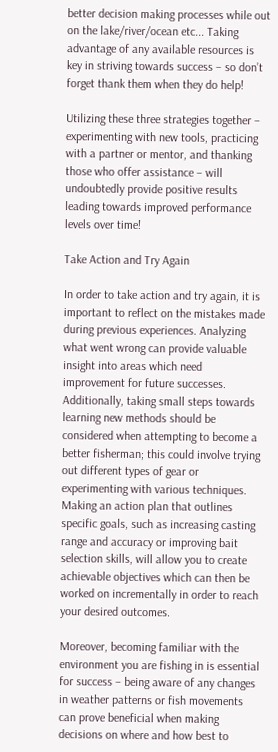better decision making processes while out on the lake/river/ocean etc... Taking advantage of any available resources is key in striving towards success – so don’t forget thank them when they do help!

Utilizing these three strategies together – experimenting with new tools, practicing with a partner or mentor, and thanking those who offer assistance – will undoubtedly provide positive results leading towards improved performance levels over time!

Take Action and Try Again

In order to take action and try again, it is important to reflect on the mistakes made during previous experiences. Analyzing what went wrong can provide valuable insight into areas which need improvement for future successes. Additionally, taking small steps towards learning new methods should be considered when attempting to become a better fisherman; this could involve trying out different types of gear or experimenting with various techniques. Making an action plan that outlines specific goals, such as increasing casting range and accuracy or improving bait selection skills, will allow you to create achievable objectives which can then be worked on incrementally in order to reach your desired outcomes.

Moreover, becoming familiar with the environment you are fishing in is essential for success – being aware of any changes in weather patterns or fish movements can prove beneficial when making decisions on where and how best to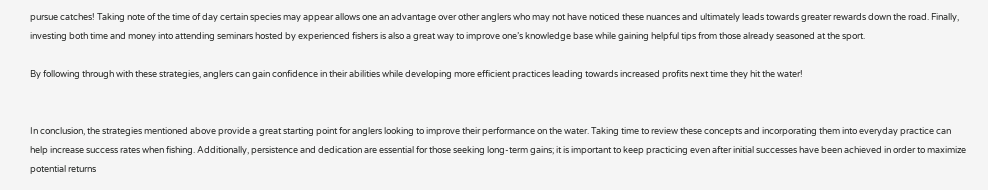pursue catches! Taking note of the time of day certain species may appear allows one an advantage over other anglers who may not have noticed these nuances and ultimately leads towards greater rewards down the road. Finally, investing both time and money into attending seminars hosted by experienced fishers is also a great way to improve one’s knowledge base while gaining helpful tips from those already seasoned at the sport.

By following through with these strategies, anglers can gain confidence in their abilities while developing more efficient practices leading towards increased profits next time they hit the water!


In conclusion, the strategies mentioned above provide a great starting point for anglers looking to improve their performance on the water. Taking time to review these concepts and incorporating them into everyday practice can help increase success rates when fishing. Additionally, persistence and dedication are essential for those seeking long-term gains; it is important to keep practicing even after initial successes have been achieved in order to maximize potential returns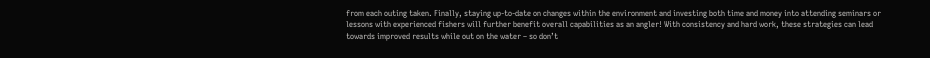from each outing taken. Finally, staying up-to-date on changes within the environment and investing both time and money into attending seminars or lessons with experienced fishers will further benefit overall capabilities as an angler! With consistency and hard work, these strategies can lead towards improved results while out on the water – so don’t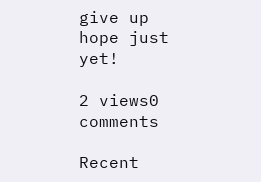give up hope just yet!

2 views0 comments

Recent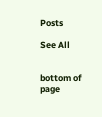Posts

See All


bottom of page